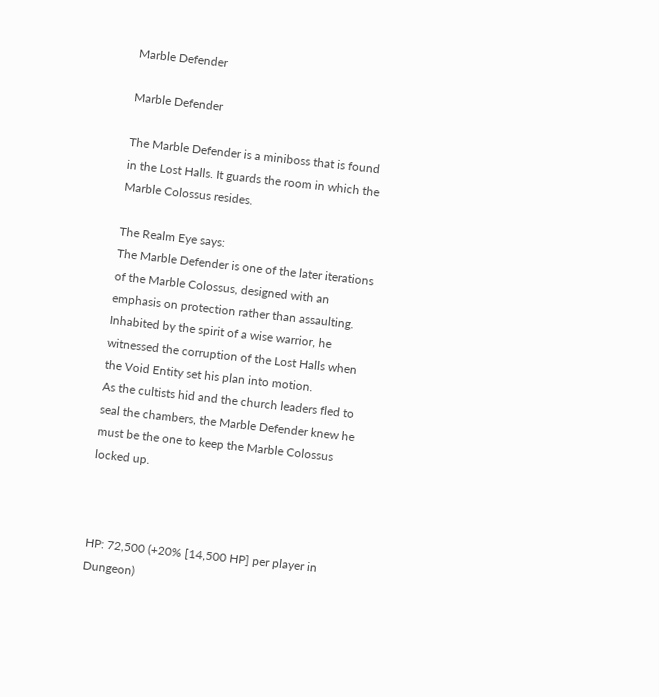Marble Defender

Marble Defender

The Marble Defender is a miniboss that is found in the Lost Halls. It guards the room in which the Marble Colossus resides.

The Realm Eye says:
The Marble Defender is one of the later iterations of the Marble Colossus, designed with an emphasis on protection rather than assaulting.
Inhabited by the spirit of a wise warrior, he witnessed the corruption of the Lost Halls when the Void Entity set his plan into motion.
As the cultists hid and the church leaders fled to seal the chambers, the Marble Defender knew he must be the one to keep the Marble Colossus locked up.



HP: 72,500 (+20% [14,500 HP] per player in Dungeon)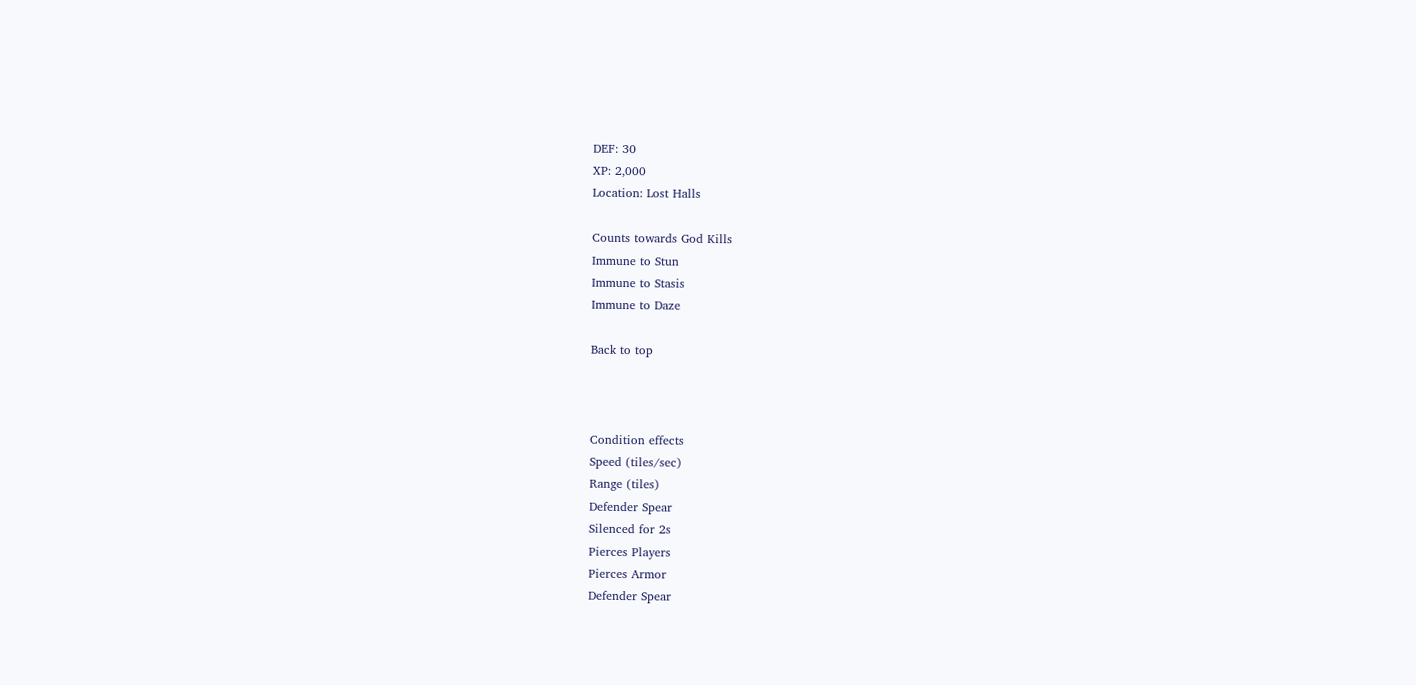DEF: 30
XP: 2,000
Location: Lost Halls

Counts towards God Kills
Immune to Stun
Immune to Stasis
Immune to Daze

Back to top



Condition effects
Speed (tiles/sec)
Range (tiles)
Defender Spear
Silenced for 2s
Pierces Players
Pierces Armor
Defender Spear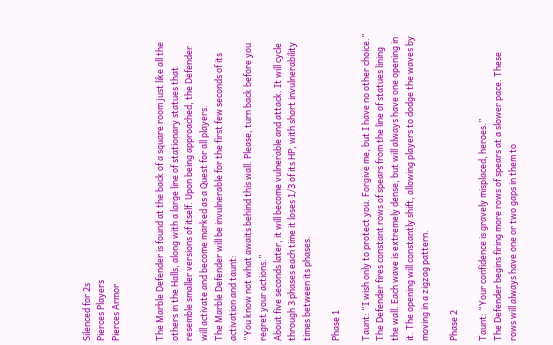Silenced for 2s
Pierces Players
Pierces Armor


The Marble Defender is found at the back of a square room just like all the others in the Halls, along with a large line of stationary statues that resemble smaller versions of itself. Upon being approached, the Defender will activate and become marked as a Quest for all players.
The Marble Defender will be invulnerable for the first few seconds of its activation and taunt:
“You know not what awaits behind this wall. Please, turn back before you regret your actions.”
About five seconds later, it will become vulnerable and attack. It will cycle through 3 phases each time it loses 1/3 of its HP, with short invulnerability times between its phases.

Phase 1

Taunt: “I wish only to protect you. Forgive me, but I have no other choice.”
The Defender fires constant rows of spears from the line of statues lining the wall. Each wave is extremely dense, but will always have one opening in it. The opening will constantly shift, allowing players to dodge the waves by moving in a zigzag pattern.

Phase 2

Taunt: “Your confidence is gravely misplaced, heroes.”
The Defender begins firing more rows of spears at a slower pace. These rows will always have one or two gaps in them to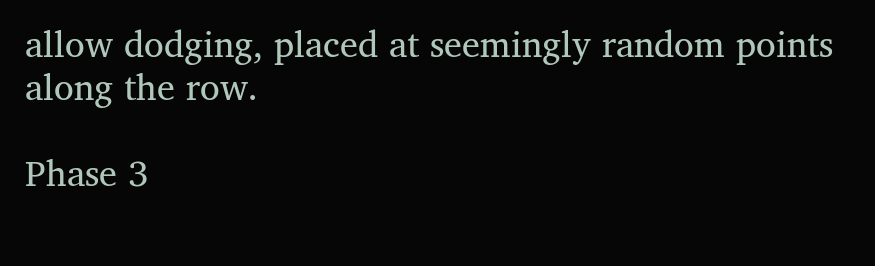allow dodging, placed at seemingly random points along the row.

Phase 3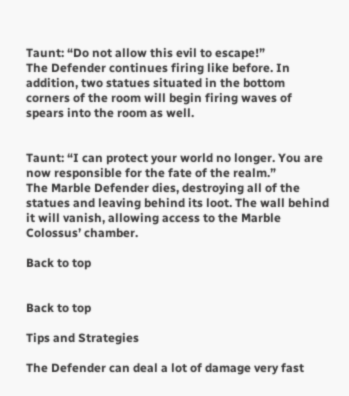Taunt: “Do not allow this evil to escape!”
The Defender continues firing like before. In addition, two statues situated in the bottom corners of the room will begin firing waves of spears into the room as well.


Taunt: “I can protect your world no longer. You are now responsible for the fate of the realm.”
The Marble Defender dies, destroying all of the statues and leaving behind its loot. The wall behind it will vanish, allowing access to the Marble Colossus’ chamber.

Back to top


Back to top

Tips and Strategies

The Defender can deal a lot of damage very fast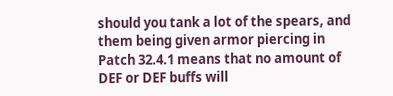should you tank a lot of the spears, and them being given armor piercing in Patch 32.4.1 means that no amount of DEF or DEF buffs will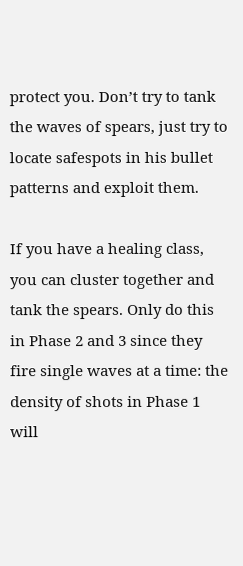protect you. Don’t try to tank the waves of spears, just try to locate safespots in his bullet patterns and exploit them.

If you have a healing class, you can cluster together and tank the spears. Only do this in Phase 2 and 3 since they fire single waves at a time: the density of shots in Phase 1 will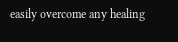easily overcome any healing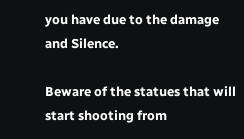you have due to the damage and Silence.

Beware of the statues that will start shooting from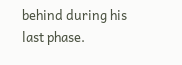behind during his last phase.